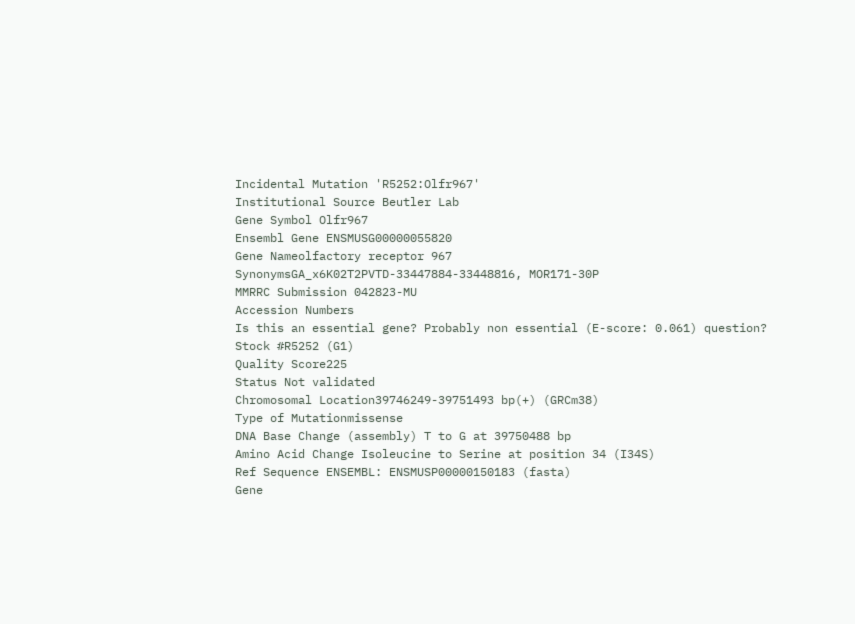Incidental Mutation 'R5252:Olfr967'
Institutional Source Beutler Lab
Gene Symbol Olfr967
Ensembl Gene ENSMUSG00000055820
Gene Nameolfactory receptor 967
SynonymsGA_x6K02T2PVTD-33447884-33448816, MOR171-30P
MMRRC Submission 042823-MU
Accession Numbers
Is this an essential gene? Probably non essential (E-score: 0.061) question?
Stock #R5252 (G1)
Quality Score225
Status Not validated
Chromosomal Location39746249-39751493 bp(+) (GRCm38)
Type of Mutationmissense
DNA Base Change (assembly) T to G at 39750488 bp
Amino Acid Change Isoleucine to Serine at position 34 (I34S)
Ref Sequence ENSEMBL: ENSMUSP00000150183 (fasta)
Gene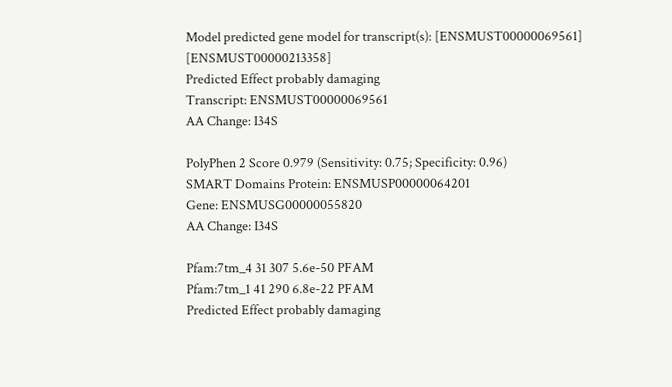Model predicted gene model for transcript(s): [ENSMUST00000069561] [ENSMUST00000213358]
Predicted Effect probably damaging
Transcript: ENSMUST00000069561
AA Change: I34S

PolyPhen 2 Score 0.979 (Sensitivity: 0.75; Specificity: 0.96)
SMART Domains Protein: ENSMUSP00000064201
Gene: ENSMUSG00000055820
AA Change: I34S

Pfam:7tm_4 31 307 5.6e-50 PFAM
Pfam:7tm_1 41 290 6.8e-22 PFAM
Predicted Effect probably damaging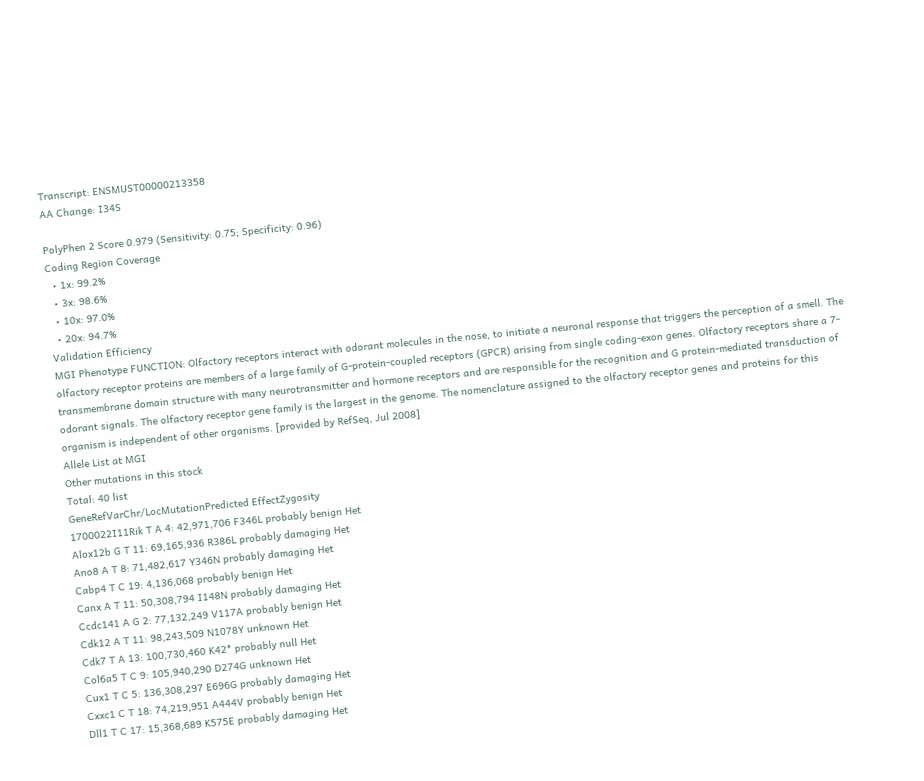Transcript: ENSMUST00000213358
AA Change: I34S

PolyPhen 2 Score 0.979 (Sensitivity: 0.75; Specificity: 0.96)
Coding Region Coverage
  • 1x: 99.2%
  • 3x: 98.6%
  • 10x: 97.0%
  • 20x: 94.7%
Validation Efficiency
MGI Phenotype FUNCTION: Olfactory receptors interact with odorant molecules in the nose, to initiate a neuronal response that triggers the perception of a smell. The olfactory receptor proteins are members of a large family of G-protein-coupled receptors (GPCR) arising from single coding-exon genes. Olfactory receptors share a 7-transmembrane domain structure with many neurotransmitter and hormone receptors and are responsible for the recognition and G protein-mediated transduction of odorant signals. The olfactory receptor gene family is the largest in the genome. The nomenclature assigned to the olfactory receptor genes and proteins for this organism is independent of other organisms. [provided by RefSeq, Jul 2008]
Allele List at MGI
Other mutations in this stock
Total: 40 list
GeneRefVarChr/LocMutationPredicted EffectZygosity
1700022I11Rik T A 4: 42,971,706 F346L probably benign Het
Alox12b G T 11: 69,165,936 R386L probably damaging Het
Ano8 A T 8: 71,482,617 Y346N probably damaging Het
Cabp4 T C 19: 4,136,068 probably benign Het
Canx A T 11: 50,308,794 I148N probably damaging Het
Ccdc141 A G 2: 77,132,249 V117A probably benign Het
Cdk12 A T 11: 98,243,509 N1078Y unknown Het
Cdk7 T A 13: 100,730,460 K42* probably null Het
Col6a5 T C 9: 105,940,290 D274G unknown Het
Cux1 T C 5: 136,308,297 E696G probably damaging Het
Cxxc1 C T 18: 74,219,951 A444V probably benign Het
Dll1 T C 17: 15,368,689 K575E probably damaging Het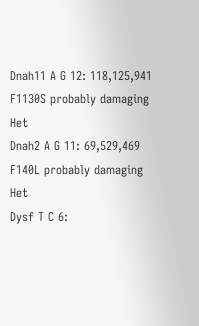Dnah11 A G 12: 118,125,941 F1130S probably damaging Het
Dnah2 A G 11: 69,529,469 F140L probably damaging Het
Dysf T C 6: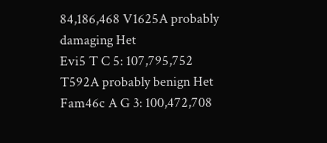84,186,468 V1625A probably damaging Het
Evi5 T C 5: 107,795,752 T592A probably benign Het
Fam46c A G 3: 100,472,708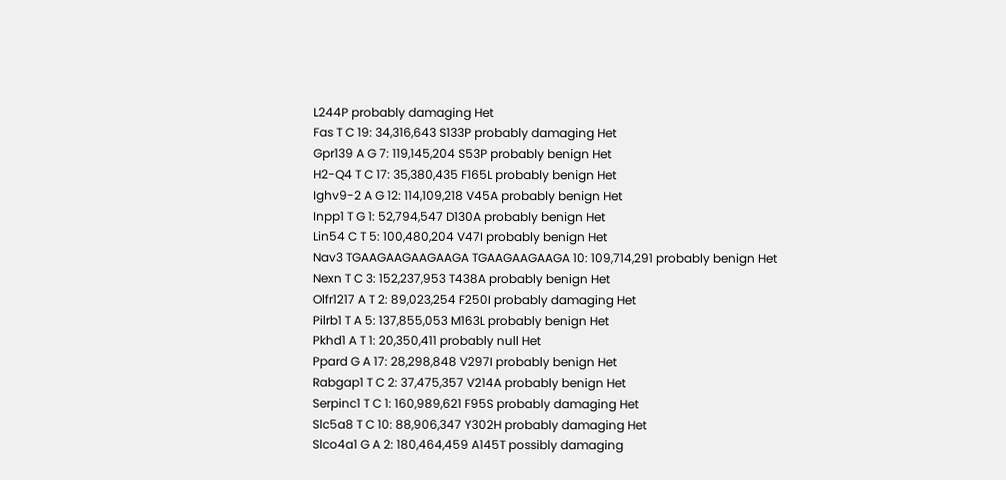L244P probably damaging Het
Fas T C 19: 34,316,643 S133P probably damaging Het
Gpr139 A G 7: 119,145,204 S53P probably benign Het
H2-Q4 T C 17: 35,380,435 F165L probably benign Het
Ighv9-2 A G 12: 114,109,218 V45A probably benign Het
Inpp1 T G 1: 52,794,547 D130A probably benign Het
Lin54 C T 5: 100,480,204 V47I probably benign Het
Nav3 TGAAGAAGAAGAAGA TGAAGAAGAAGA 10: 109,714,291 probably benign Het
Nexn T C 3: 152,237,953 T438A probably benign Het
Olfr1217 A T 2: 89,023,254 F250I probably damaging Het
Pilrb1 T A 5: 137,855,053 M163L probably benign Het
Pkhd1 A T 1: 20,350,411 probably null Het
Ppard G A 17: 28,298,848 V297I probably benign Het
Rabgap1 T C 2: 37,475,357 V214A probably benign Het
Serpinc1 T C 1: 160,989,621 F95S probably damaging Het
Slc5a8 T C 10: 88,906,347 Y302H probably damaging Het
Slco4a1 G A 2: 180,464,459 A145T possibly damaging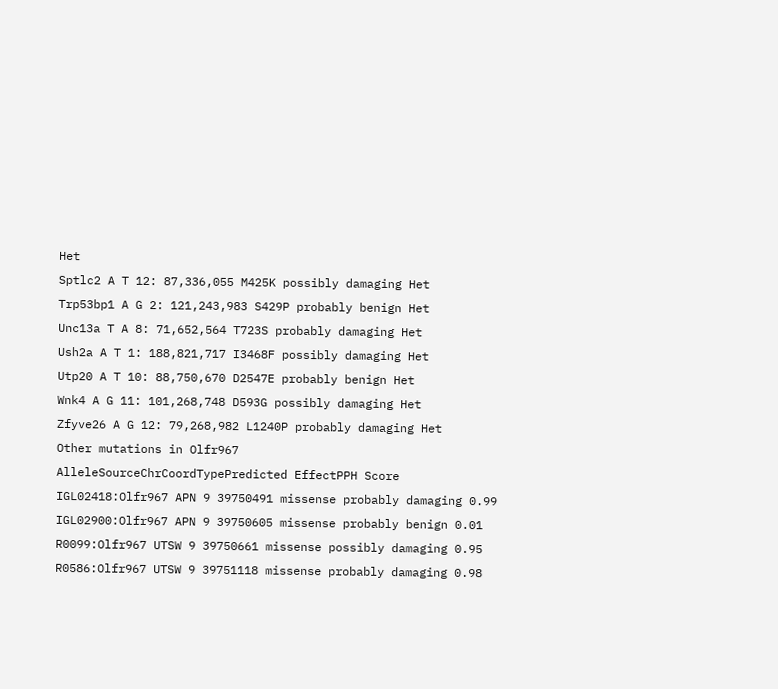Het
Sptlc2 A T 12: 87,336,055 M425K possibly damaging Het
Trp53bp1 A G 2: 121,243,983 S429P probably benign Het
Unc13a T A 8: 71,652,564 T723S probably damaging Het
Ush2a A T 1: 188,821,717 I3468F possibly damaging Het
Utp20 A T 10: 88,750,670 D2547E probably benign Het
Wnk4 A G 11: 101,268,748 D593G possibly damaging Het
Zfyve26 A G 12: 79,268,982 L1240P probably damaging Het
Other mutations in Olfr967
AlleleSourceChrCoordTypePredicted EffectPPH Score
IGL02418:Olfr967 APN 9 39750491 missense probably damaging 0.99
IGL02900:Olfr967 APN 9 39750605 missense probably benign 0.01
R0099:Olfr967 UTSW 9 39750661 missense possibly damaging 0.95
R0586:Olfr967 UTSW 9 39751118 missense probably damaging 0.98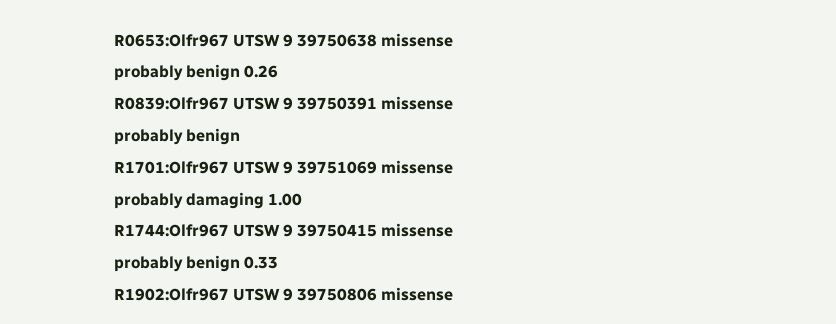R0653:Olfr967 UTSW 9 39750638 missense probably benign 0.26
R0839:Olfr967 UTSW 9 39750391 missense probably benign
R1701:Olfr967 UTSW 9 39751069 missense probably damaging 1.00
R1744:Olfr967 UTSW 9 39750415 missense probably benign 0.33
R1902:Olfr967 UTSW 9 39750806 missense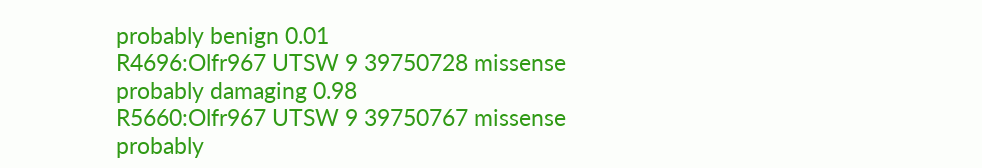probably benign 0.01
R4696:Olfr967 UTSW 9 39750728 missense probably damaging 0.98
R5660:Olfr967 UTSW 9 39750767 missense probably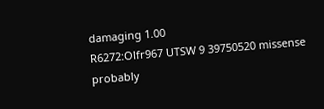damaging 1.00
R6272:Olfr967 UTSW 9 39750520 missense probably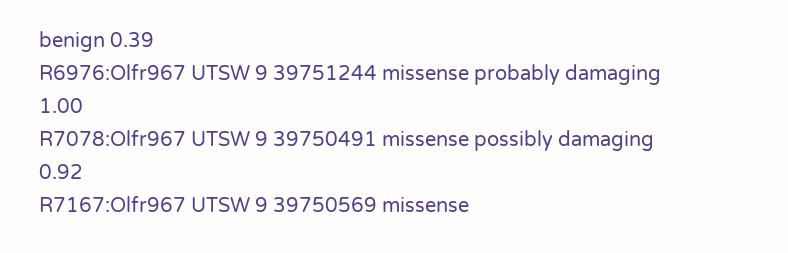benign 0.39
R6976:Olfr967 UTSW 9 39751244 missense probably damaging 1.00
R7078:Olfr967 UTSW 9 39750491 missense possibly damaging 0.92
R7167:Olfr967 UTSW 9 39750569 missense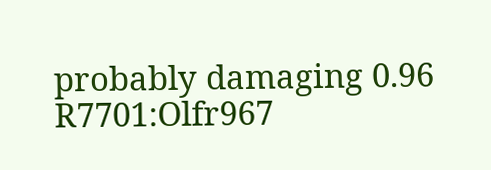probably damaging 0.96
R7701:Olfr967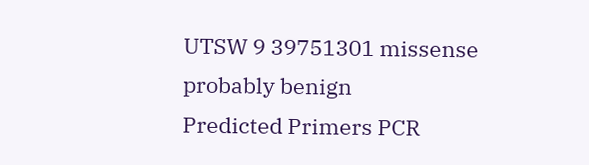UTSW 9 39751301 missense probably benign
Predicted Primers PCR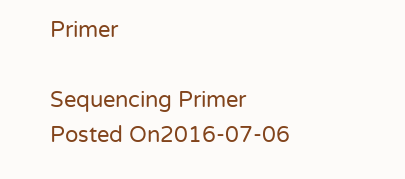Primer

Sequencing Primer
Posted On2016-07-06